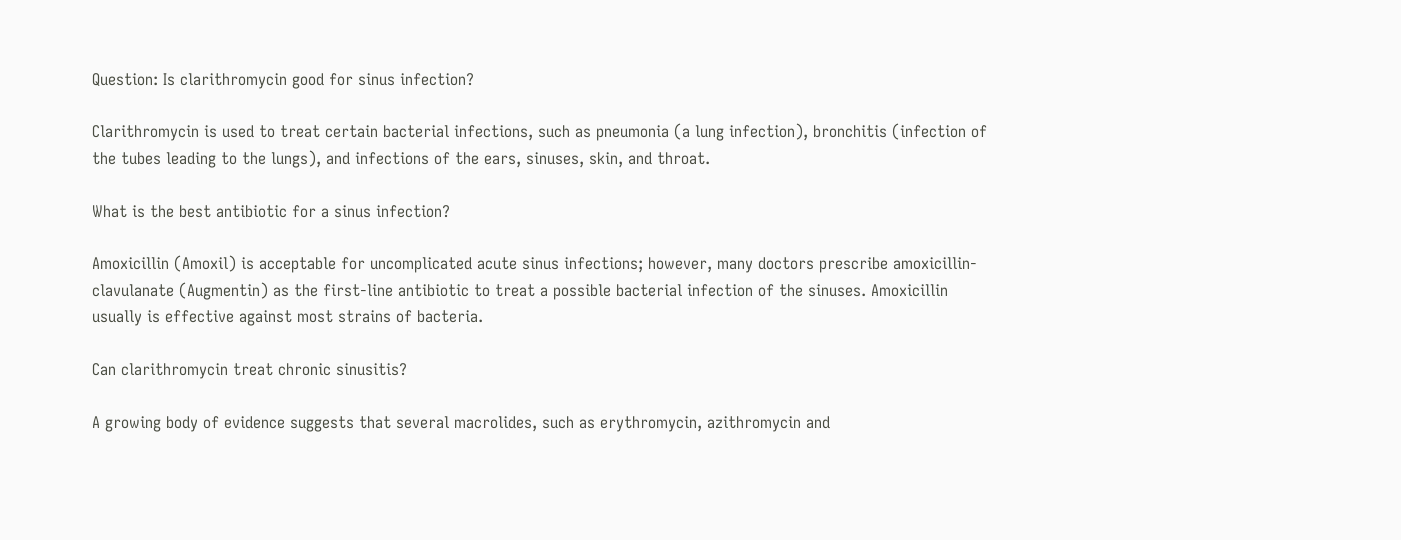Question: Is clarithromycin good for sinus infection?

Clarithromycin is used to treat certain bacterial infections, such as pneumonia (a lung infection), bronchitis (infection of the tubes leading to the lungs), and infections of the ears, sinuses, skin, and throat.

What is the best antibiotic for a sinus infection?

Amoxicillin (Amoxil) is acceptable for uncomplicated acute sinus infections; however, many doctors prescribe amoxicillin-clavulanate (Augmentin) as the first-line antibiotic to treat a possible bacterial infection of the sinuses. Amoxicillin usually is effective against most strains of bacteria.

Can clarithromycin treat chronic sinusitis?

A growing body of evidence suggests that several macrolides, such as erythromycin, azithromycin and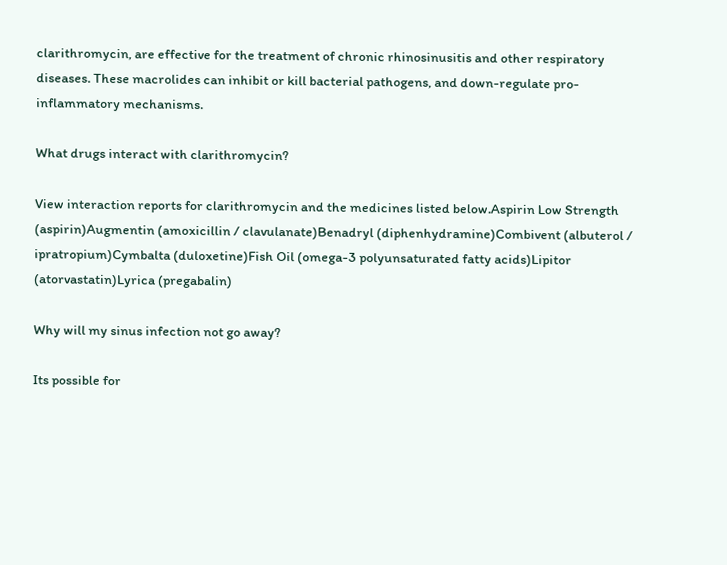clarithromycin, are effective for the treatment of chronic rhinosinusitis and other respiratory diseases. These macrolides can inhibit or kill bacterial pathogens, and down-regulate pro-inflammatory mechanisms.

What drugs interact with clarithromycin?

View interaction reports for clarithromycin and the medicines listed below.Aspirin Low Strength (aspirin)Augmentin (amoxicillin / clavulanate)Benadryl (diphenhydramine)Combivent (albuterol / ipratropium)Cymbalta (duloxetine)Fish Oil (omega-3 polyunsaturated fatty acids)Lipitor (atorvastatin)Lyrica (pregabalin)

Why will my sinus infection not go away?

Its possible for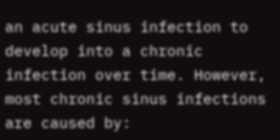an acute sinus infection to develop into a chronic infection over time. However, most chronic sinus infections are caused by: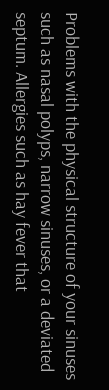Problems with the physical structure of your sinuses such as nasal polyps, narrow sinuses, or a deviated septum. Allergies such as hay fever that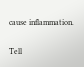cause inflammation.

Tell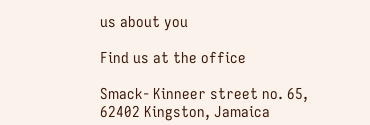us about you

Find us at the office

Smack- Kinneer street no. 65, 62402 Kingston, Jamaica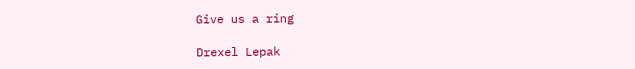Give us a ring

Drexel Lepak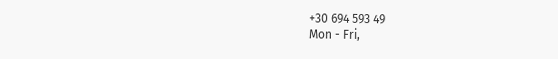+30 694 593 49
Mon - Fri,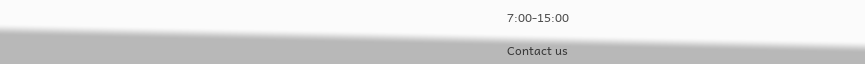7:00-15:00

Contact us